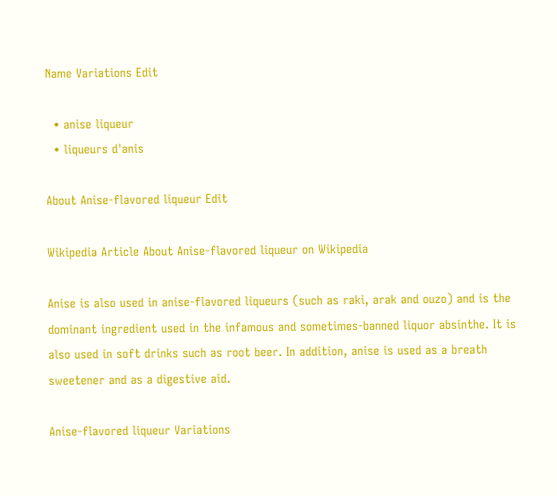Name Variations Edit

  • anise liqueur
  • liqueurs d'anis

About Anise-flavored liqueur Edit

Wikipedia Article About Anise-flavored liqueur on Wikipedia

Anise is also used in anise-flavored liqueurs (such as raki, arak and ouzo) and is the dominant ingredient used in the infamous and sometimes-banned liquor absinthe. It is also used in soft drinks such as root beer. In addition, anise is used as a breath sweetener and as a digestive aid.

Anise-flavored liqueur Variations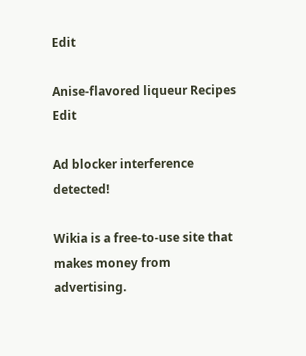Edit

Anise-flavored liqueur Recipes Edit

Ad blocker interference detected!

Wikia is a free-to-use site that makes money from advertising.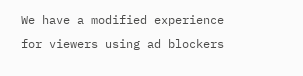We have a modified experience for viewers using ad blockers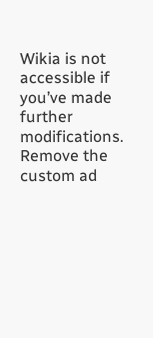Wikia is not accessible if you’ve made further modifications. Remove the custom ad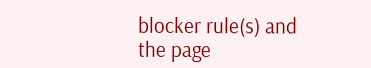blocker rule(s) and the page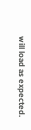will load as expected.